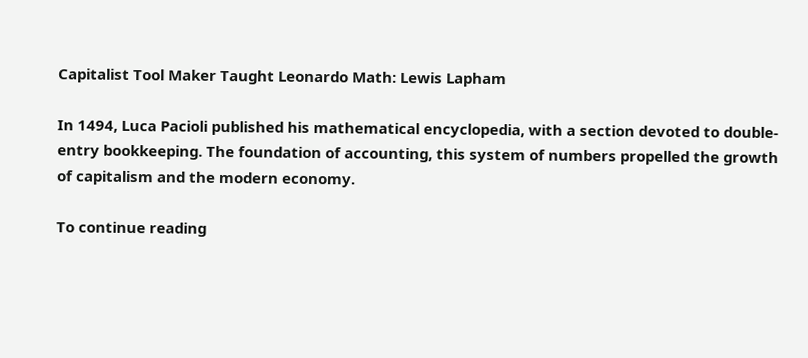Capitalist Tool Maker Taught Leonardo Math: Lewis Lapham

In 1494, Luca Pacioli published his mathematical encyclopedia, with a section devoted to double-entry bookkeeping. The foundation of accounting, this system of numbers propelled the growth of capitalism and the modern economy.

To continue reading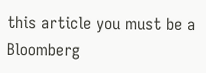this article you must be a Bloomberg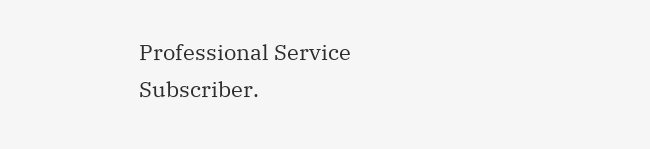Professional Service Subscriber.